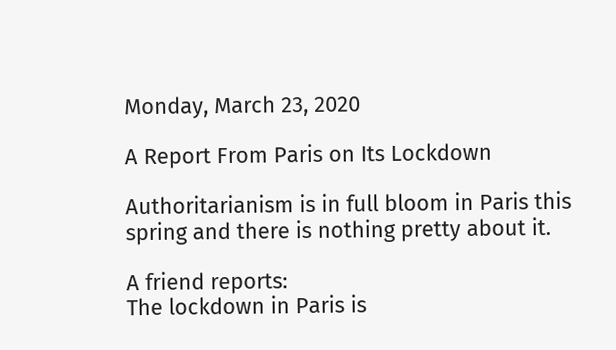Monday, March 23, 2020

A Report From Paris on Its Lockdown

Authoritarianism is in full bloom in Paris this spring and there is nothing pretty about it.

A friend reports:
The lockdown in Paris is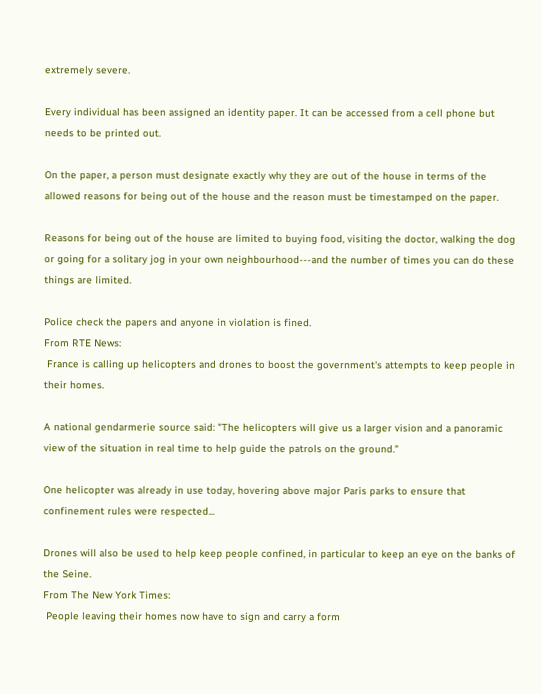extremely severe.

Every individual has been assigned an identity paper. It can be accessed from a cell phone but needs to be printed out.

On the paper, a person must designate exactly why they are out of the house in terms of the allowed reasons for being out of the house and the reason must be timestamped on the paper.

Reasons for being out of the house are limited to buying food, visiting the doctor, walking the dog or going for a solitary jog in your own neighbourhood---and the number of times you can do these things are limited.

Police check the papers and anyone in violation is fined.
From RTE News:
 France is calling up helicopters and drones to boost the government's attempts to keep people in their homes.

A national gendarmerie source said: "The helicopters will give us a larger vision and a panoramic view of the situation in real time to help guide the patrols on the ground."

One helicopter was already in use today, hovering above major Paris parks to ensure that confinement rules were respected...

Drones will also be used to help keep people confined, in particular to keep an eye on the banks of the Seine.
From The New York Times:
 People leaving their homes now have to sign and carry a form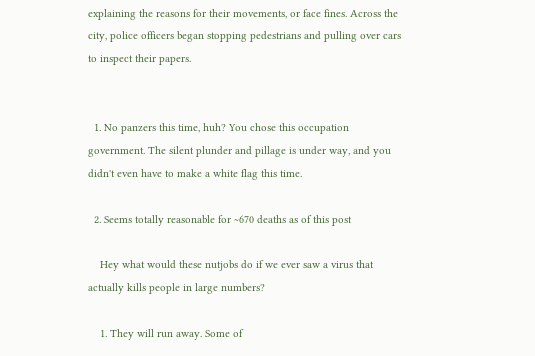explaining the reasons for their movements, or face fines. Across the city, police officers began stopping pedestrians and pulling over cars to inspect their papers.


  1. No panzers this time, huh? You chose this occupation government. The silent plunder and pillage is under way, and you didn't even have to make a white flag this time.

  2. Seems totally reasonable for ~670 deaths as of this post

    Hey what would these nutjobs do if we ever saw a virus that actually kills people in large numbers?

    1. They will run away. Some of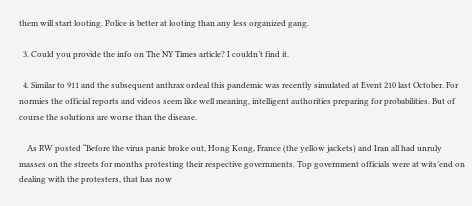them will start looting. Police is better at looting than any less organized gang.

  3. Could you provide the info on The NY Times article? I couldn’t find it.

  4. Similar to 911 and the subsequent anthrax ordeal this pandemic was recently simulated at Event 210 last October. For normies the official reports and videos seem like well meaning, intelligent authorities preparing for probabilities. But of course the solutions are worse than the disease.

    As RW posted “Before the virus panic broke out, Hong Kong, France (the yellow jackets) and Iran all had unruly masses on the streets for months protesting their respective governments. Top government officials were at wits’end on dealing with the protesters, that has now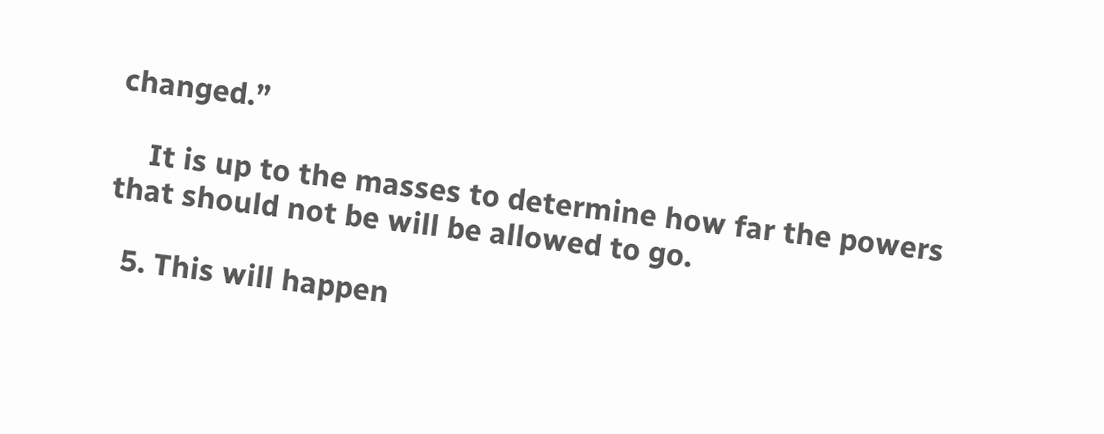changed.”

    It is up to the masses to determine how far the powers that should not be will be allowed to go.

  5. This will happen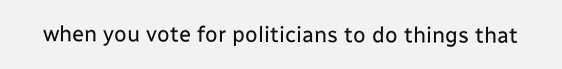when you vote for politicians to do things that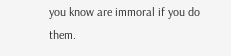you know are immoral if you do them.